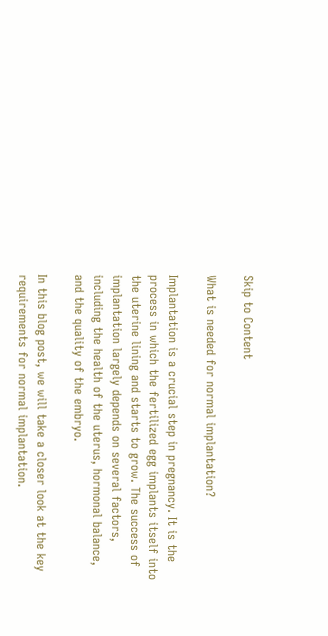Skip to Content

What is needed for normal implantation?

Implantation is a crucial step in pregnancy. It is the process in which the fertilized egg implants itself into the uterine lining and starts to grow. The success of implantation largely depends on several factors, including the health of the uterus, hormonal balance, and the quality of the embryo.

In this blog post, we will take a closer look at the key requirements for normal implantation.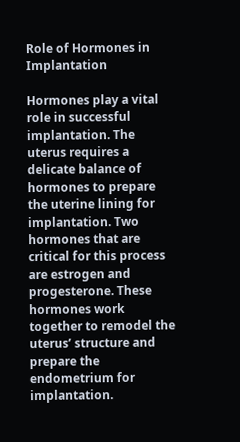Role of Hormones in Implantation

Hormones play a vital role in successful implantation. The uterus requires a delicate balance of hormones to prepare the uterine lining for implantation. Two hormones that are critical for this process are estrogen and progesterone. These hormones work together to remodel the uterus’ structure and prepare the endometrium for implantation.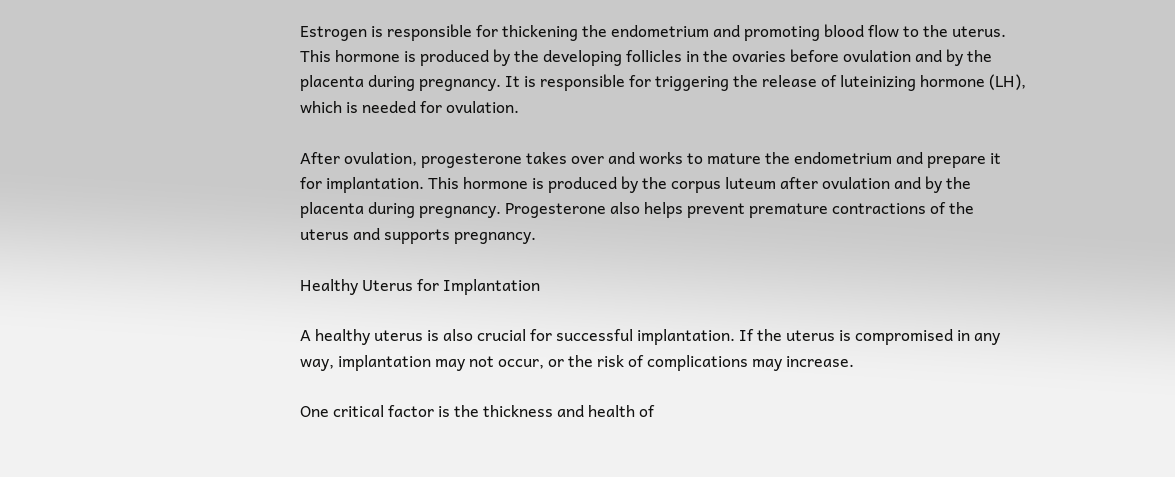Estrogen is responsible for thickening the endometrium and promoting blood flow to the uterus. This hormone is produced by the developing follicles in the ovaries before ovulation and by the placenta during pregnancy. It is responsible for triggering the release of luteinizing hormone (LH), which is needed for ovulation.

After ovulation, progesterone takes over and works to mature the endometrium and prepare it for implantation. This hormone is produced by the corpus luteum after ovulation and by the placenta during pregnancy. Progesterone also helps prevent premature contractions of the uterus and supports pregnancy.

Healthy Uterus for Implantation

A healthy uterus is also crucial for successful implantation. If the uterus is compromised in any way, implantation may not occur, or the risk of complications may increase.

One critical factor is the thickness and health of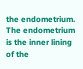the endometrium. The endometrium is the inner lining of the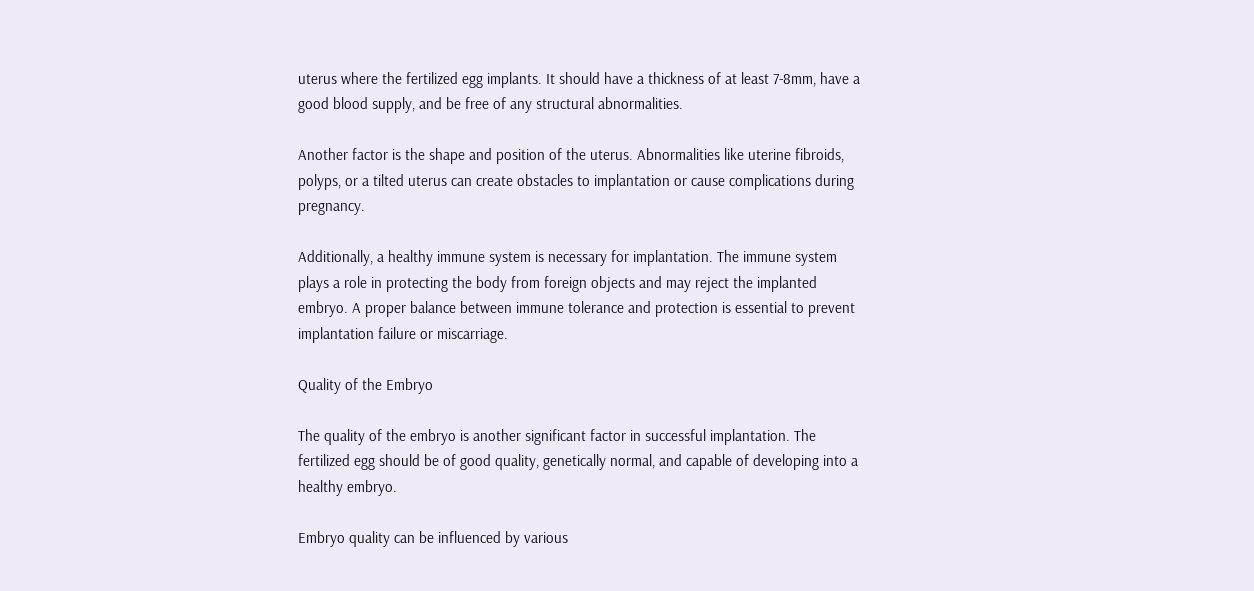uterus where the fertilized egg implants. It should have a thickness of at least 7-8mm, have a good blood supply, and be free of any structural abnormalities.

Another factor is the shape and position of the uterus. Abnormalities like uterine fibroids, polyps, or a tilted uterus can create obstacles to implantation or cause complications during pregnancy.

Additionally, a healthy immune system is necessary for implantation. The immune system plays a role in protecting the body from foreign objects and may reject the implanted embryo. A proper balance between immune tolerance and protection is essential to prevent implantation failure or miscarriage.

Quality of the Embryo

The quality of the embryo is another significant factor in successful implantation. The fertilized egg should be of good quality, genetically normal, and capable of developing into a healthy embryo.

Embryo quality can be influenced by various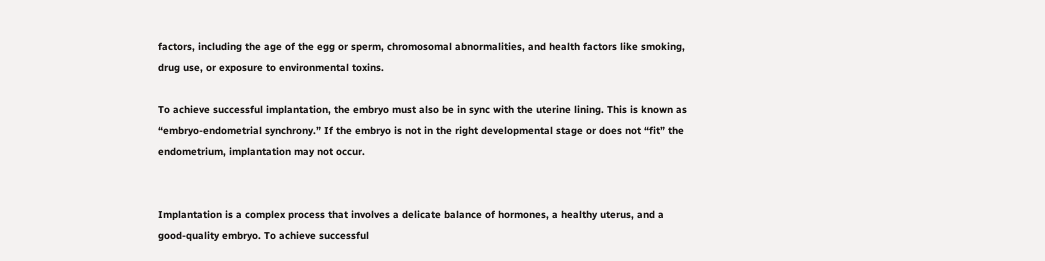factors, including the age of the egg or sperm, chromosomal abnormalities, and health factors like smoking, drug use, or exposure to environmental toxins.

To achieve successful implantation, the embryo must also be in sync with the uterine lining. This is known as “embryo-endometrial synchrony.” If the embryo is not in the right developmental stage or does not “fit” the endometrium, implantation may not occur.


Implantation is a complex process that involves a delicate balance of hormones, a healthy uterus, and a good-quality embryo. To achieve successful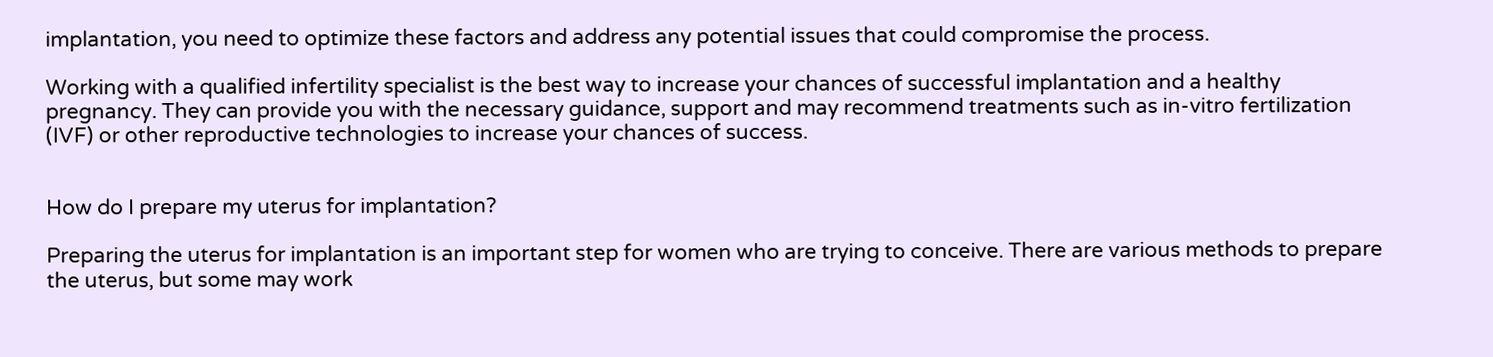implantation, you need to optimize these factors and address any potential issues that could compromise the process.

Working with a qualified infertility specialist is the best way to increase your chances of successful implantation and a healthy pregnancy. They can provide you with the necessary guidance, support and may recommend treatments such as in-vitro fertilization (IVF) or other reproductive technologies to increase your chances of success.


How do I prepare my uterus for implantation?

Preparing the uterus for implantation is an important step for women who are trying to conceive. There are various methods to prepare the uterus, but some may work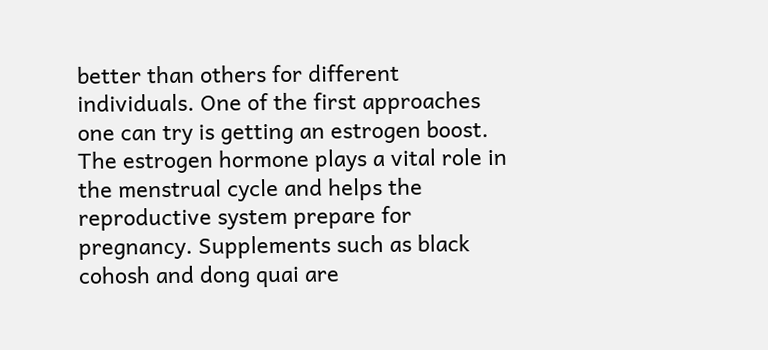better than others for different individuals. One of the first approaches one can try is getting an estrogen boost. The estrogen hormone plays a vital role in the menstrual cycle and helps the reproductive system prepare for pregnancy. Supplements such as black cohosh and dong quai are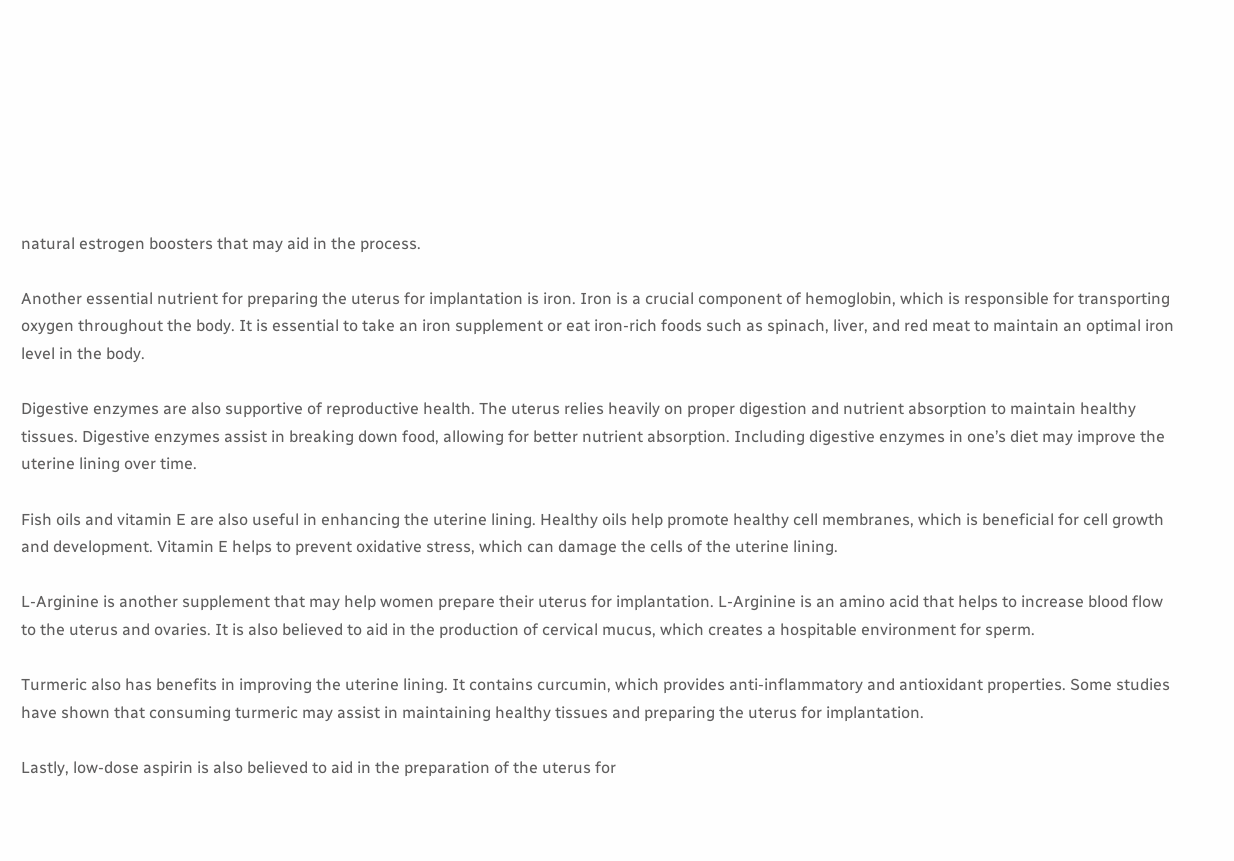natural estrogen boosters that may aid in the process.

Another essential nutrient for preparing the uterus for implantation is iron. Iron is a crucial component of hemoglobin, which is responsible for transporting oxygen throughout the body. It is essential to take an iron supplement or eat iron-rich foods such as spinach, liver, and red meat to maintain an optimal iron level in the body.

Digestive enzymes are also supportive of reproductive health. The uterus relies heavily on proper digestion and nutrient absorption to maintain healthy tissues. Digestive enzymes assist in breaking down food, allowing for better nutrient absorption. Including digestive enzymes in one’s diet may improve the uterine lining over time.

Fish oils and vitamin E are also useful in enhancing the uterine lining. Healthy oils help promote healthy cell membranes, which is beneficial for cell growth and development. Vitamin E helps to prevent oxidative stress, which can damage the cells of the uterine lining.

L-Arginine is another supplement that may help women prepare their uterus for implantation. L-Arginine is an amino acid that helps to increase blood flow to the uterus and ovaries. It is also believed to aid in the production of cervical mucus, which creates a hospitable environment for sperm.

Turmeric also has benefits in improving the uterine lining. It contains curcumin, which provides anti-inflammatory and antioxidant properties. Some studies have shown that consuming turmeric may assist in maintaining healthy tissues and preparing the uterus for implantation.

Lastly, low-dose aspirin is also believed to aid in the preparation of the uterus for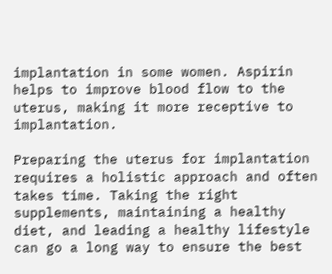implantation in some women. Aspirin helps to improve blood flow to the uterus, making it more receptive to implantation.

Preparing the uterus for implantation requires a holistic approach and often takes time. Taking the right supplements, maintaining a healthy diet, and leading a healthy lifestyle can go a long way to ensure the best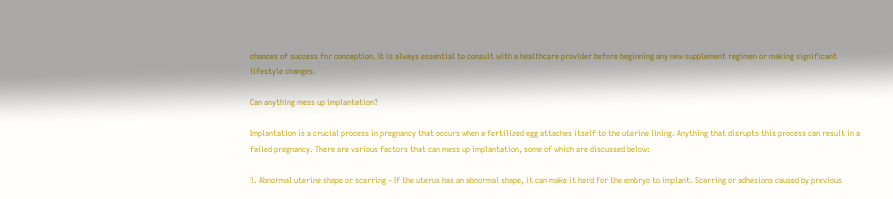chances of success for conception. It is always essential to consult with a healthcare provider before beginning any new supplement regimen or making significant lifestyle changes.

Can anything mess up implantation?

Implantation is a crucial process in pregnancy that occurs when a fertilized egg attaches itself to the uterine lining. Anything that disrupts this process can result in a failed pregnancy. There are various factors that can mess up implantation, some of which are discussed below:

1. Abnormal uterine shape or scarring – If the uterus has an abnormal shape, it can make it hard for the embryo to implant. Scarring or adhesions caused by previous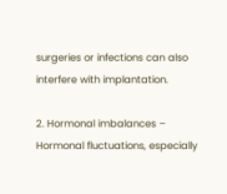surgeries or infections can also interfere with implantation.

2. Hormonal imbalances – Hormonal fluctuations, especially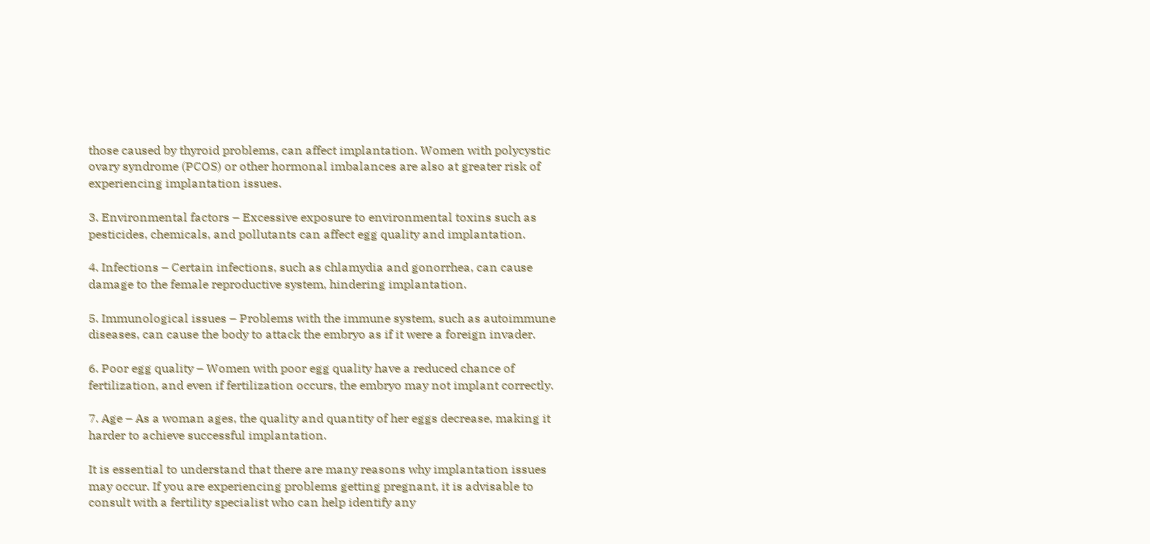those caused by thyroid problems, can affect implantation. Women with polycystic ovary syndrome (PCOS) or other hormonal imbalances are also at greater risk of experiencing implantation issues.

3. Environmental factors – Excessive exposure to environmental toxins such as pesticides, chemicals, and pollutants can affect egg quality and implantation.

4. Infections – Certain infections, such as chlamydia and gonorrhea, can cause damage to the female reproductive system, hindering implantation.

5. Immunological issues – Problems with the immune system, such as autoimmune diseases, can cause the body to attack the embryo as if it were a foreign invader.

6. Poor egg quality – Women with poor egg quality have a reduced chance of fertilization, and even if fertilization occurs, the embryo may not implant correctly.

7. Age – As a woman ages, the quality and quantity of her eggs decrease, making it harder to achieve successful implantation.

It is essential to understand that there are many reasons why implantation issues may occur. If you are experiencing problems getting pregnant, it is advisable to consult with a fertility specialist who can help identify any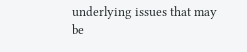underlying issues that may be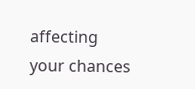affecting your chances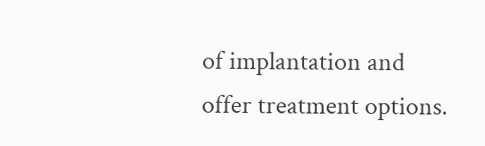of implantation and offer treatment options.